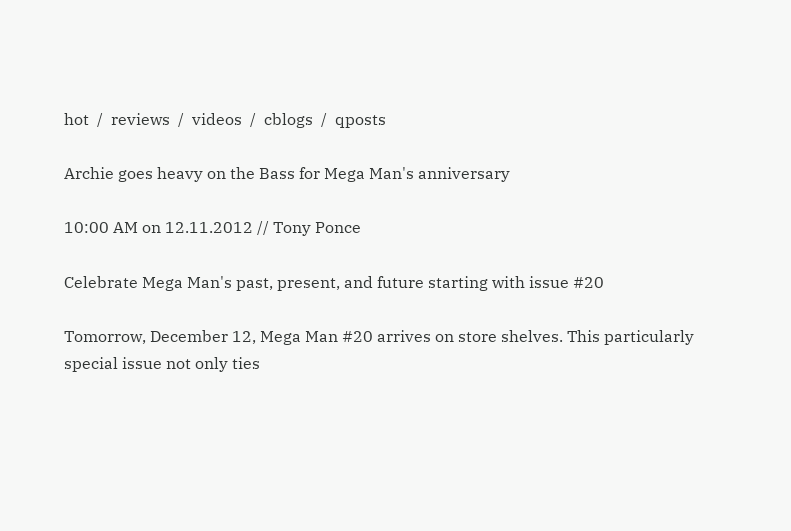hot  /  reviews  /  videos  /  cblogs  /  qposts

Archie goes heavy on the Bass for Mega Man's anniversary

10:00 AM on 12.11.2012 // Tony Ponce

Celebrate Mega Man's past, present, and future starting with issue #20

Tomorrow, December 12, Mega Man #20 arrives on store shelves. This particularly special issue not only ties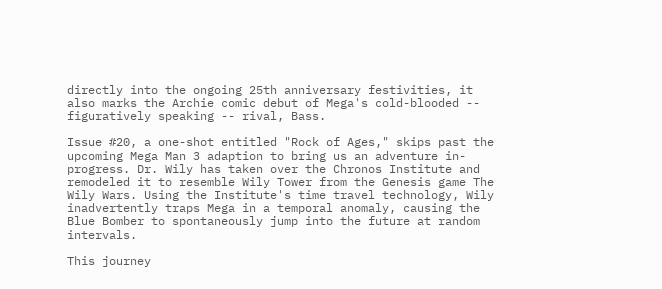directly into the ongoing 25th anniversary festivities, it also marks the Archie comic debut of Mega's cold-blooded -- figuratively speaking -- rival, Bass.

Issue #20, a one-shot entitled "Rock of Ages," skips past the upcoming Mega Man 3 adaption to bring us an adventure in-progress. Dr. Wily has taken over the Chronos Institute and remodeled it to resemble Wily Tower from the Genesis game The Wily Wars. Using the Institute's time travel technology, Wily inadvertently traps Mega in a temporal anomaly, causing the Blue Bomber to spontaneously jump into the future at random intervals.

This journey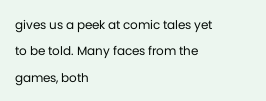gives us a peek at comic tales yet to be told. Many faces from the games, both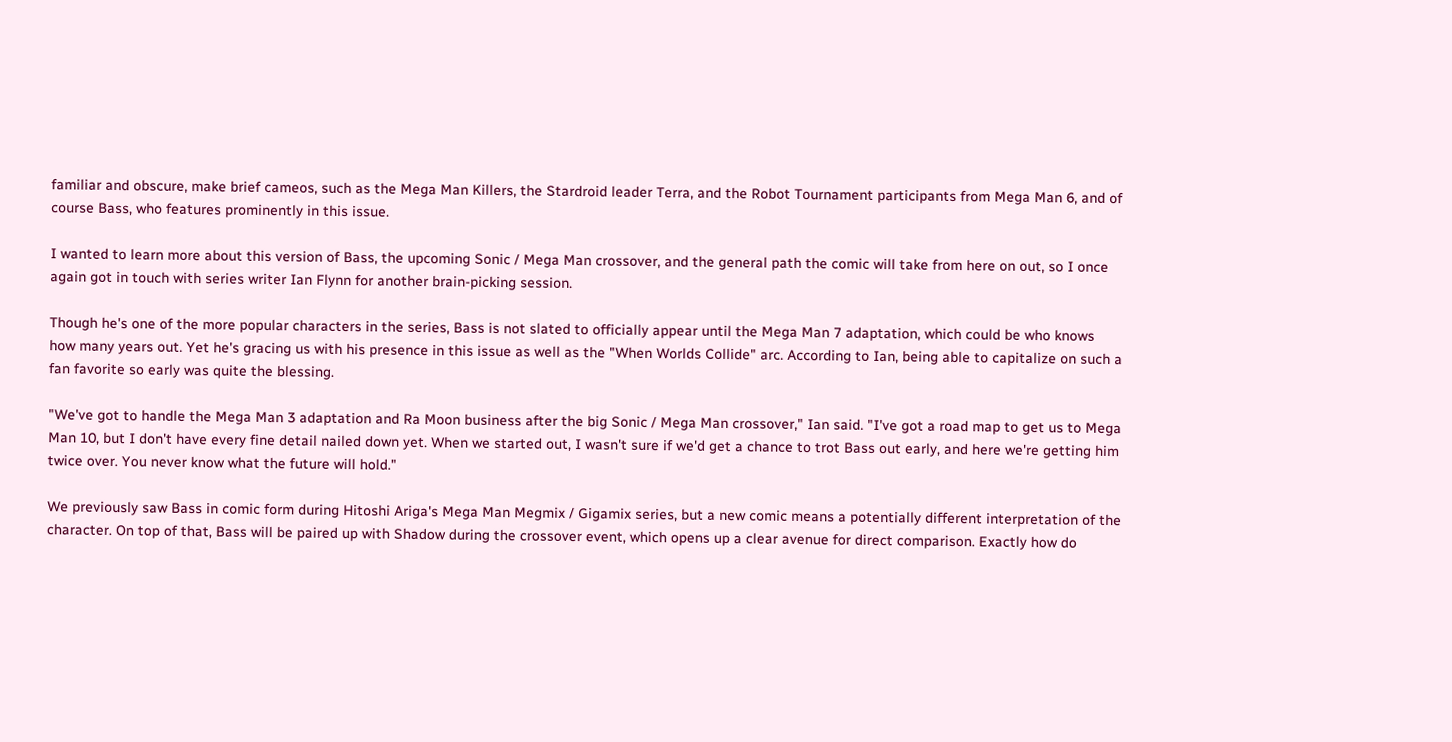familiar and obscure, make brief cameos, such as the Mega Man Killers, the Stardroid leader Terra, and the Robot Tournament participants from Mega Man 6, and of course Bass, who features prominently in this issue.

I wanted to learn more about this version of Bass, the upcoming Sonic / Mega Man crossover, and the general path the comic will take from here on out, so I once again got in touch with series writer Ian Flynn for another brain-picking session.

Though he's one of the more popular characters in the series, Bass is not slated to officially appear until the Mega Man 7 adaptation, which could be who knows how many years out. Yet he's gracing us with his presence in this issue as well as the "When Worlds Collide" arc. According to Ian, being able to capitalize on such a fan favorite so early was quite the blessing.

"We've got to handle the Mega Man 3 adaptation and Ra Moon business after the big Sonic / Mega Man crossover," Ian said. "I've got a road map to get us to Mega Man 10, but I don't have every fine detail nailed down yet. When we started out, I wasn't sure if we'd get a chance to trot Bass out early, and here we're getting him twice over. You never know what the future will hold."

We previously saw Bass in comic form during Hitoshi Ariga's Mega Man Megmix / Gigamix series, but a new comic means a potentially different interpretation of the character. On top of that, Bass will be paired up with Shadow during the crossover event, which opens up a clear avenue for direct comparison. Exactly how do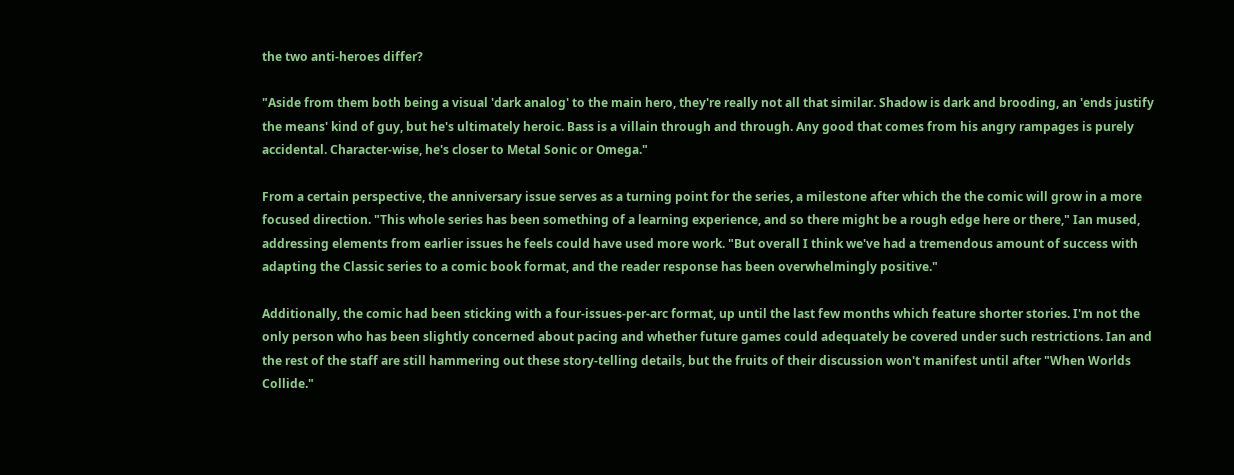the two anti-heroes differ?

"Aside from them both being a visual 'dark analog' to the main hero, they're really not all that similar. Shadow is dark and brooding, an 'ends justify the means' kind of guy, but he's ultimately heroic. Bass is a villain through and through. Any good that comes from his angry rampages is purely accidental. Character-wise, he's closer to Metal Sonic or Omega."

From a certain perspective, the anniversary issue serves as a turning point for the series, a milestone after which the the comic will grow in a more focused direction. "This whole series has been something of a learning experience, and so there might be a rough edge here or there," Ian mused, addressing elements from earlier issues he feels could have used more work. "But overall I think we've had a tremendous amount of success with adapting the Classic series to a comic book format, and the reader response has been overwhelmingly positive."

Additionally, the comic had been sticking with a four-issues-per-arc format, up until the last few months which feature shorter stories. I'm not the only person who has been slightly concerned about pacing and whether future games could adequately be covered under such restrictions. Ian and the rest of the staff are still hammering out these story-telling details, but the fruits of their discussion won't manifest until after "When Worlds Collide."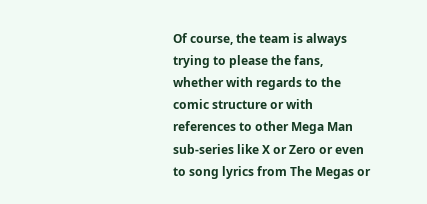Of course, the team is always trying to please the fans, whether with regards to the comic structure or with references to other Mega Man sub-series like X or Zero or even to song lyrics from The Megas or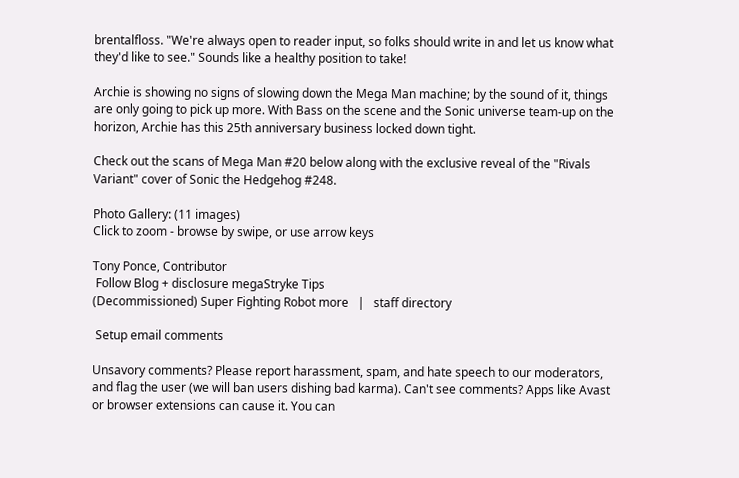brentalfloss. "We're always open to reader input, so folks should write in and let us know what they'd like to see." Sounds like a healthy position to take!

Archie is showing no signs of slowing down the Mega Man machine; by the sound of it, things are only going to pick up more. With Bass on the scene and the Sonic universe team-up on the horizon, Archie has this 25th anniversary business locked down tight.

Check out the scans of Mega Man #20 below along with the exclusive reveal of the "Rivals Variant" cover of Sonic the Hedgehog #248.

Photo Gallery: (11 images)
Click to zoom - browse by swipe, or use arrow keys

Tony Ponce, Contributor
 Follow Blog + disclosure megaStryke Tips
(Decommissioned) Super Fighting Robot more   |   staff directory

 Setup email comments

Unsavory comments? Please report harassment, spam, and hate speech to our moderators, and flag the user (we will ban users dishing bad karma). Can't see comments? Apps like Avast or browser extensions can cause it. You can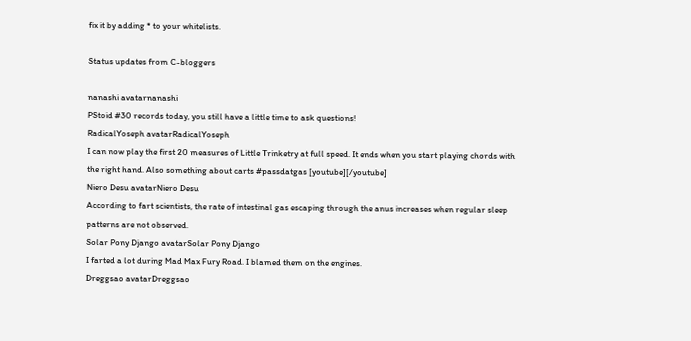fix it by adding * to your whitelists.

Status updates from C-bloggers

nanashi avatarnanashi
PStoid #30 records today, you still have a little time to ask questions!
RadicalYoseph avatarRadicalYoseph
I can now play the first 20 measures of Little Trinketry at full speed. It ends when you start playing chords with the right hand. Also something about carts #passdatgas [youtube][/youtube]
Niero Desu avatarNiero Desu
According to fart scientists, the rate of intestinal gas escaping through the anus increases when regular sleep patterns are not observed.
Solar Pony Django avatarSolar Pony Django
I farted a lot during Mad Max Fury Road. I blamed them on the engines.
Dreggsao avatarDreggsao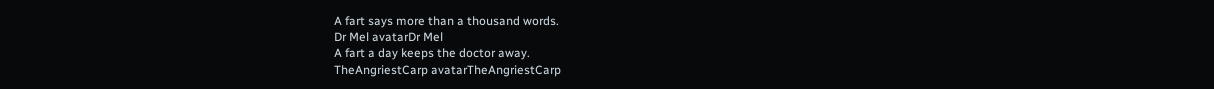A fart says more than a thousand words.
Dr Mel avatarDr Mel
A fart a day keeps the doctor away.
TheAngriestCarp avatarTheAngriestCarp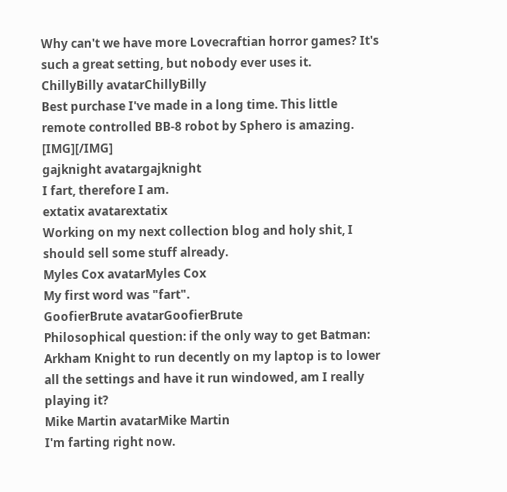Why can't we have more Lovecraftian horror games? It's such a great setting, but nobody ever uses it.
ChillyBilly avatarChillyBilly
Best purchase I've made in a long time. This little remote controlled BB-8 robot by Sphero is amazing. [IMG][/IMG]
gajknight avatargajknight
I fart, therefore I am.
extatix avatarextatix
Working on my next collection blog and holy shit, I should sell some stuff already.
Myles Cox avatarMyles Cox
My first word was "fart".
GoofierBrute avatarGoofierBrute
Philosophical question: if the only way to get Batman: Arkham Knight to run decently on my laptop is to lower all the settings and have it run windowed, am I really playing it?
Mike Martin avatarMike Martin
I'm farting right now.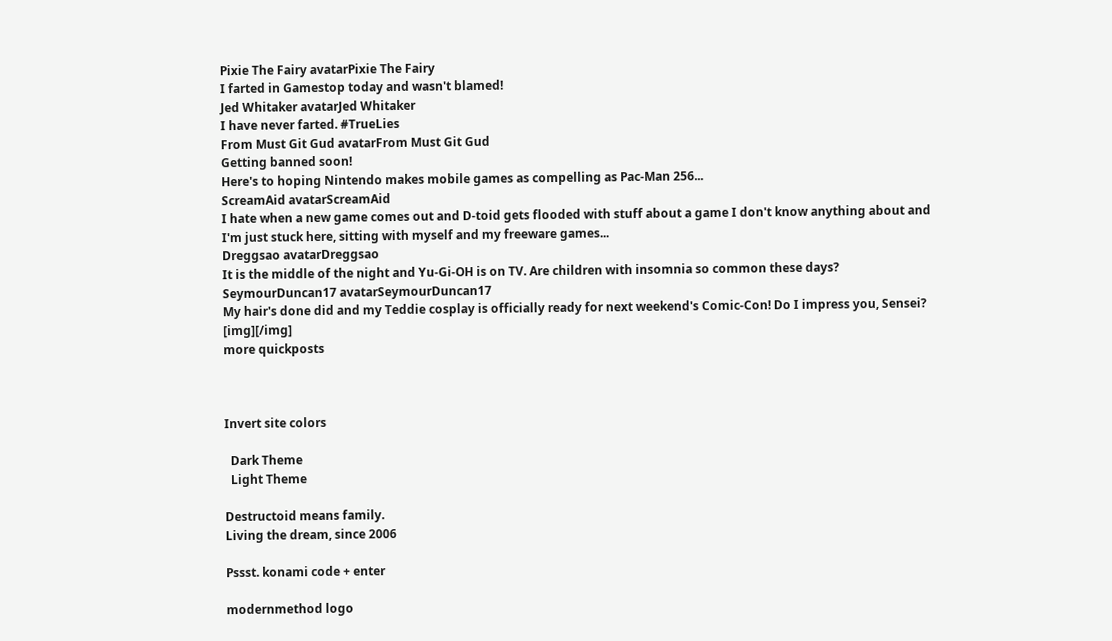Pixie The Fairy avatarPixie The Fairy
I farted in Gamestop today and wasn't blamed!
Jed Whitaker avatarJed Whitaker
I have never farted. #TrueLies
From Must Git Gud avatarFrom Must Git Gud
Getting banned soon!
Here's to hoping Nintendo makes mobile games as compelling as Pac-Man 256...
ScreamAid avatarScreamAid
I hate when a new game comes out and D-toid gets flooded with stuff about a game I don't know anything about and I'm just stuck here, sitting with myself and my freeware games...
Dreggsao avatarDreggsao
It is the middle of the night and Yu-Gi-OH is on TV. Are children with insomnia so common these days?
SeymourDuncan17 avatarSeymourDuncan17
My hair's done did and my Teddie cosplay is officially ready for next weekend's Comic-Con! Do I impress you, Sensei? [img][/img]
more quickposts



Invert site colors

  Dark Theme
  Light Theme

Destructoid means family.
Living the dream, since 2006

Pssst. konami code + enter

modernmethod logo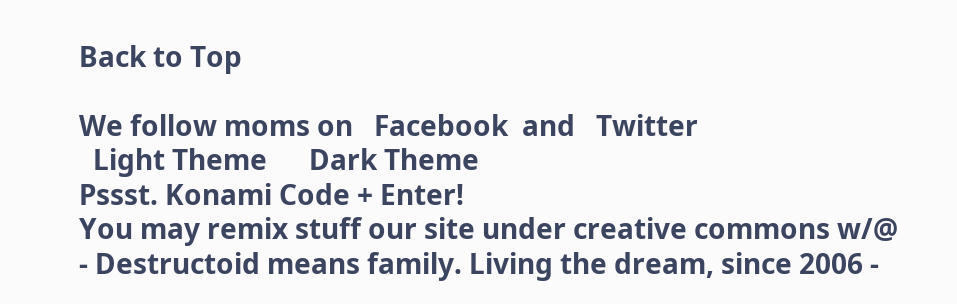Back to Top

We follow moms on   Facebook  and   Twitter
  Light Theme      Dark Theme
Pssst. Konami Code + Enter!
You may remix stuff our site under creative commons w/@
- Destructoid means family. Living the dream, since 2006 -